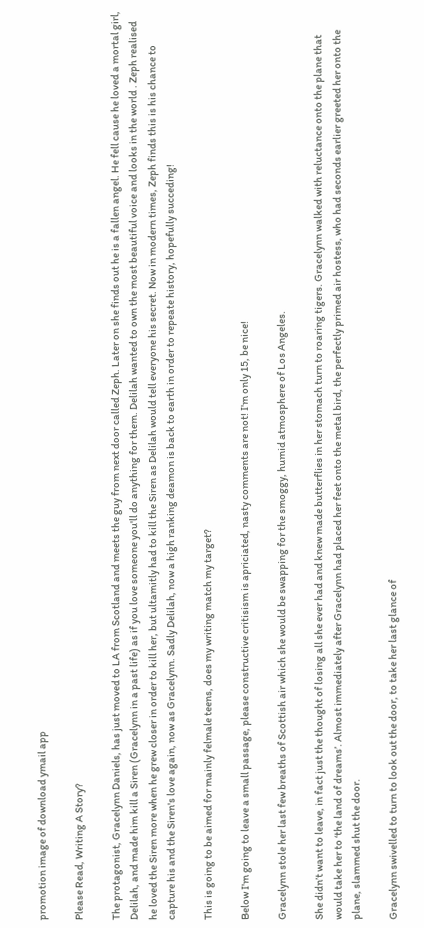promotion image of download ymail app

Please Read, Writing A Story?

The protagonist, Gracelynn Daniels, has just moved to LA from Scotland and meets the guy from next door called Zeph. Later on she finds out he is a fallen angel. He fell cause he loved a mortal girl, Delilah, and made him kill a Siren (Gracelynn in a past life) as if you love someone you'll do anything for them. Delilah wanted to own the most beautiful voice and looks in the world . Zeph realised he loved the Siren more when he grew closer in order to kill her, but ultamitly had to kill the Siren as Delilah would tell everyone his secret. Now in modern times, Zeph finds this is his chance to capture his and the Siren's love again, now as Gracelynn. Sadly Delilah, now a high ranking deamon is back to earth in order to repeate history, hopefully succeding!

This is going to be aimed for mainly felmale teens, does my writing match my target?

Below I'm going to leave a small passage, please constructive critisism is apriciated, nasty comments are not! I'm only 15, be nice!

Gracelynn stole her last few breaths of Scottish air which she would be swapping for the smoggy, humid atmosphere of Los Angeles.

She didn’t want to leave, in fact just the thought of losing all she ever had and knew made butterflies in her stomach turn to roaring tigers. Gracelynn walked with reluctance onto the plane that would take her to ‘the land of dreams’. Almost immediately after Gracelynn had placed her feet onto the metal bird, the perfectly primed air hostess, who had seconds earlier greeted her onto the plane, slammed shut the door.

Gracelynn swivelled to turn to look out the door, to take her last glance of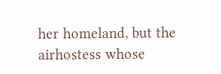her homeland, but the airhostess whose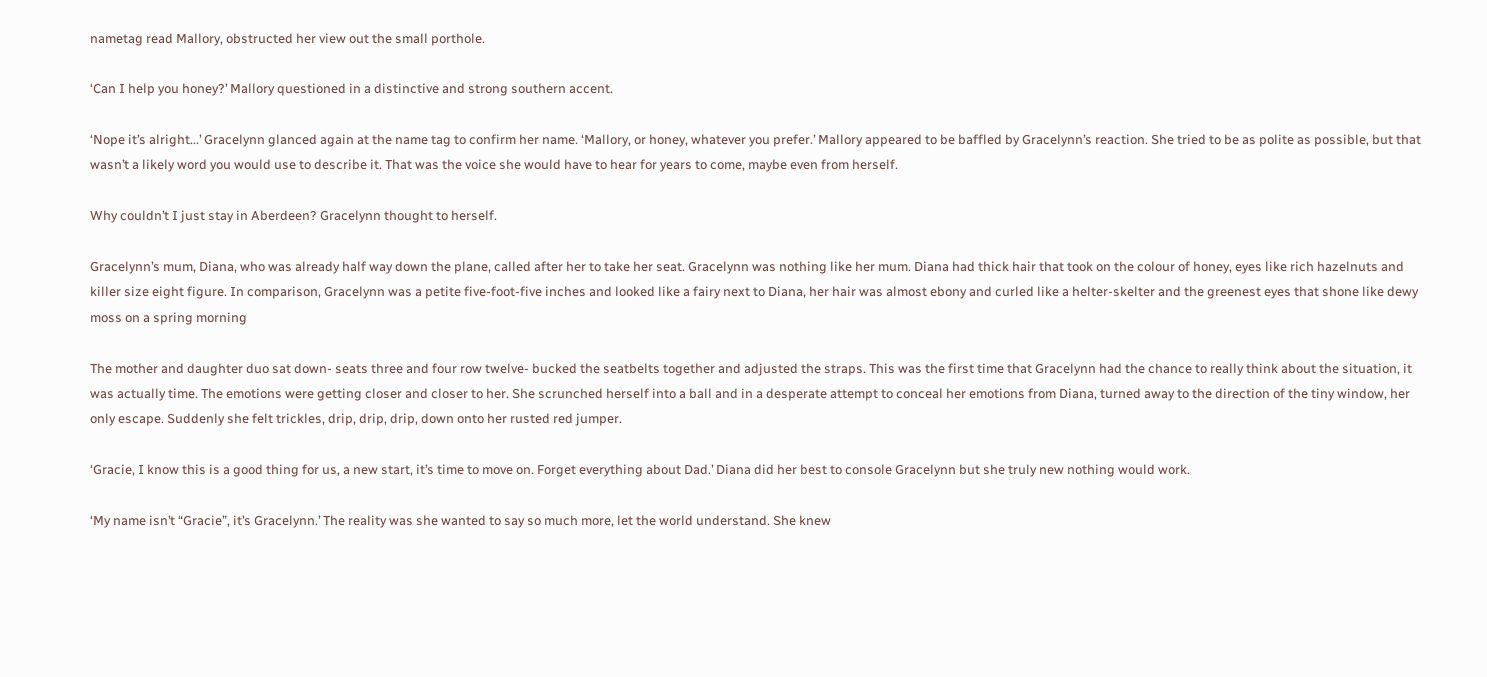nametag read Mallory, obstructed her view out the small porthole.

‘Can I help you honey?’ Mallory questioned in a distinctive and strong southern accent.

‘Nope it’s alright...’ Gracelynn glanced again at the name tag to confirm her name. ‘Mallory, or honey, whatever you prefer.’ Mallory appeared to be baffled by Gracelynn’s reaction. She tried to be as polite as possible, but that wasn’t a likely word you would use to describe it. That was the voice she would have to hear for years to come, maybe even from herself.

Why couldn’t I just stay in Aberdeen? Gracelynn thought to herself.

Gracelynn’s mum, Diana, who was already half way down the plane, called after her to take her seat. Gracelynn was nothing like her mum. Diana had thick hair that took on the colour of honey, eyes like rich hazelnuts and killer size eight figure. In comparison, Gracelynn was a petite five-foot-five inches and looked like a fairy next to Diana, her hair was almost ebony and curled like a helter-skelter and the greenest eyes that shone like dewy moss on a spring morning

The mother and daughter duo sat down- seats three and four row twelve- bucked the seatbelts together and adjusted the straps. This was the first time that Gracelynn had the chance to really think about the situation, it was actually time. The emotions were getting closer and closer to her. She scrunched herself into a ball and in a desperate attempt to conceal her emotions from Diana, turned away to the direction of the tiny window, her only escape. Suddenly she felt trickles, drip, drip, drip, down onto her rusted red jumper.

‘Gracie, I know this is a good thing for us, a new start, it’s time to move on. Forget everything about Dad.’ Diana did her best to console Gracelynn but she truly new nothing would work.

‘My name isn’t “Gracie”, it’s Gracelynn.’ The reality was she wanted to say so much more, let the world understand. She knew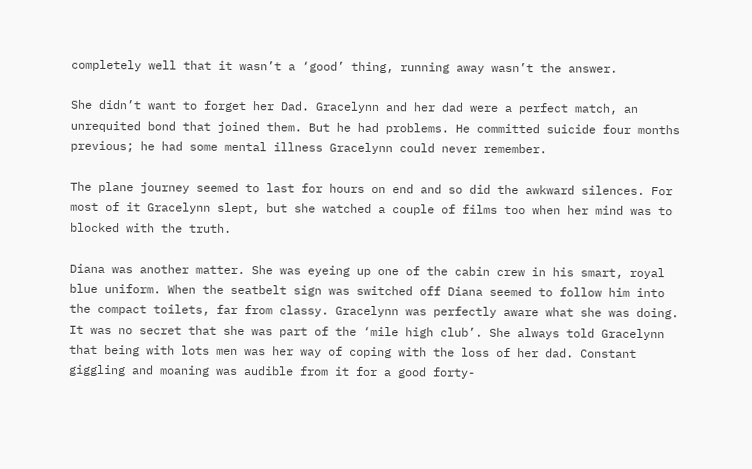completely well that it wasn’t a ‘good’ thing, running away wasn’t the answer.

She didn’t want to forget her Dad. Gracelynn and her dad were a perfect match, an unrequited bond that joined them. But he had problems. He committed suicide four months previous; he had some mental illness Gracelynn could never remember.

The plane journey seemed to last for hours on end and so did the awkward silences. For most of it Gracelynn slept, but she watched a couple of films too when her mind was to blocked with the truth.

Diana was another matter. She was eyeing up one of the cabin crew in his smart, royal blue uniform. When the seatbelt sign was switched off Diana seemed to follow him into the compact toilets, far from classy. Gracelynn was perfectly aware what she was doing. It was no secret that she was part of the ‘mile high club’. She always told Gracelynn that being with lots men was her way of coping with the loss of her dad. Constant giggling and moaning was audible from it for a good forty-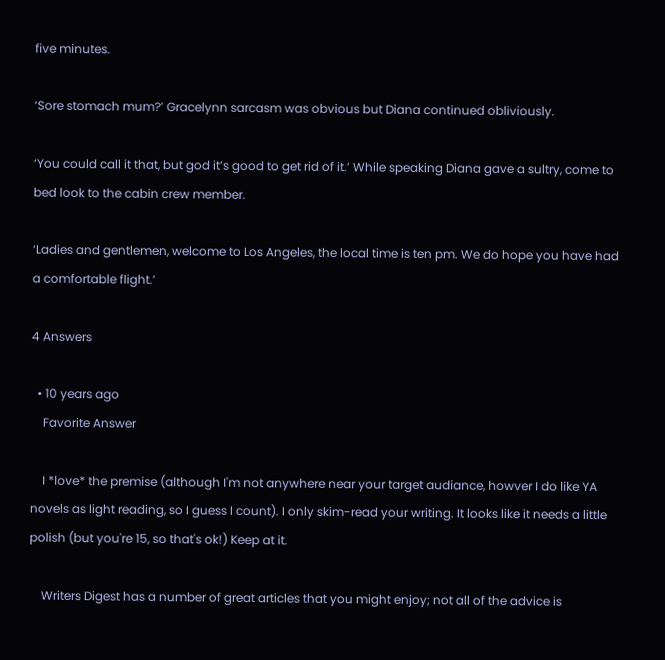five minutes.

‘Sore stomach mum?’ Gracelynn sarcasm was obvious but Diana continued obliviously.

‘You could call it that, but god it’s good to get rid of it.’ While speaking Diana gave a sultry, come to bed look to the cabin crew member.

‘Ladies and gentlemen, welcome to Los Angeles, the local time is ten pm. We do hope you have had a comfortable flight.’

4 Answers

  • 10 years ago
    Favorite Answer

    I *love* the premise (although I'm not anywhere near your target audiance, howver I do like YA novels as light reading, so I guess I count). I only skim-read your writing. It looks like it needs a little polish (but you're 15, so that's ok!) Keep at it.

    Writers Digest has a number of great articles that you might enjoy; not all of the advice is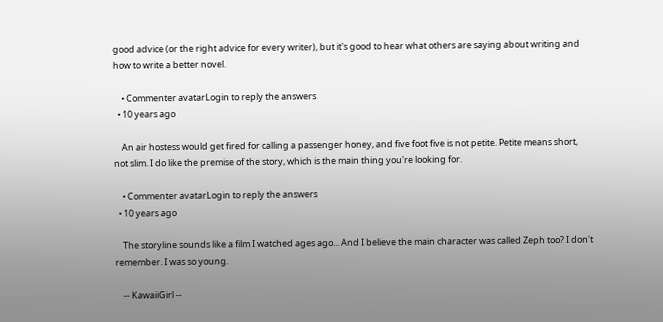good advice (or the right advice for every writer), but it's good to hear what others are saying about writing and how to write a better novel.

    • Commenter avatarLogin to reply the answers
  • 10 years ago

    An air hostess would get fired for calling a passenger honey, and five foot five is not petite. Petite means short, not slim. I do like the premise of the story, which is the main thing you're looking for.

    • Commenter avatarLogin to reply the answers
  • 10 years ago

    The storyline sounds like a film I watched ages ago... And I believe the main character was called Zeph too? I don't remember. I was so young.

    -- KawaiiGirl --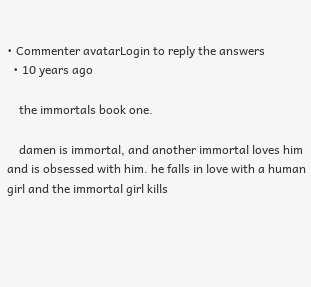• Commenter avatarLogin to reply the answers
  • 10 years ago

    the immortals book one.

    damen is immortal, and another immortal loves him and is obsessed with him. he falls in love with a human girl and the immortal girl kills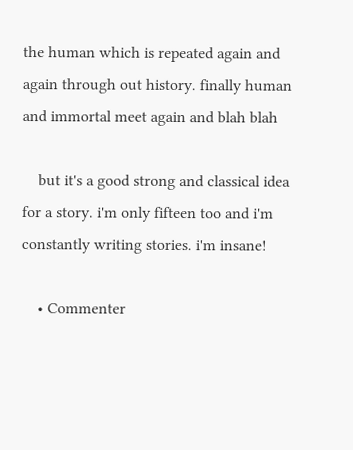the human which is repeated again and again through out history. finally human and immortal meet again and blah blah

    but it's a good strong and classical idea for a story. i'm only fifteen too and i'm constantly writing stories. i'm insane!

    • Commenter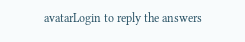avatarLogin to reply the answers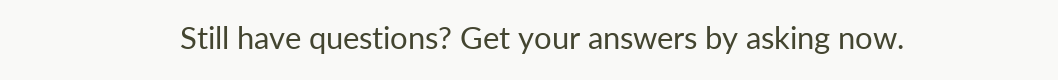Still have questions? Get your answers by asking now.